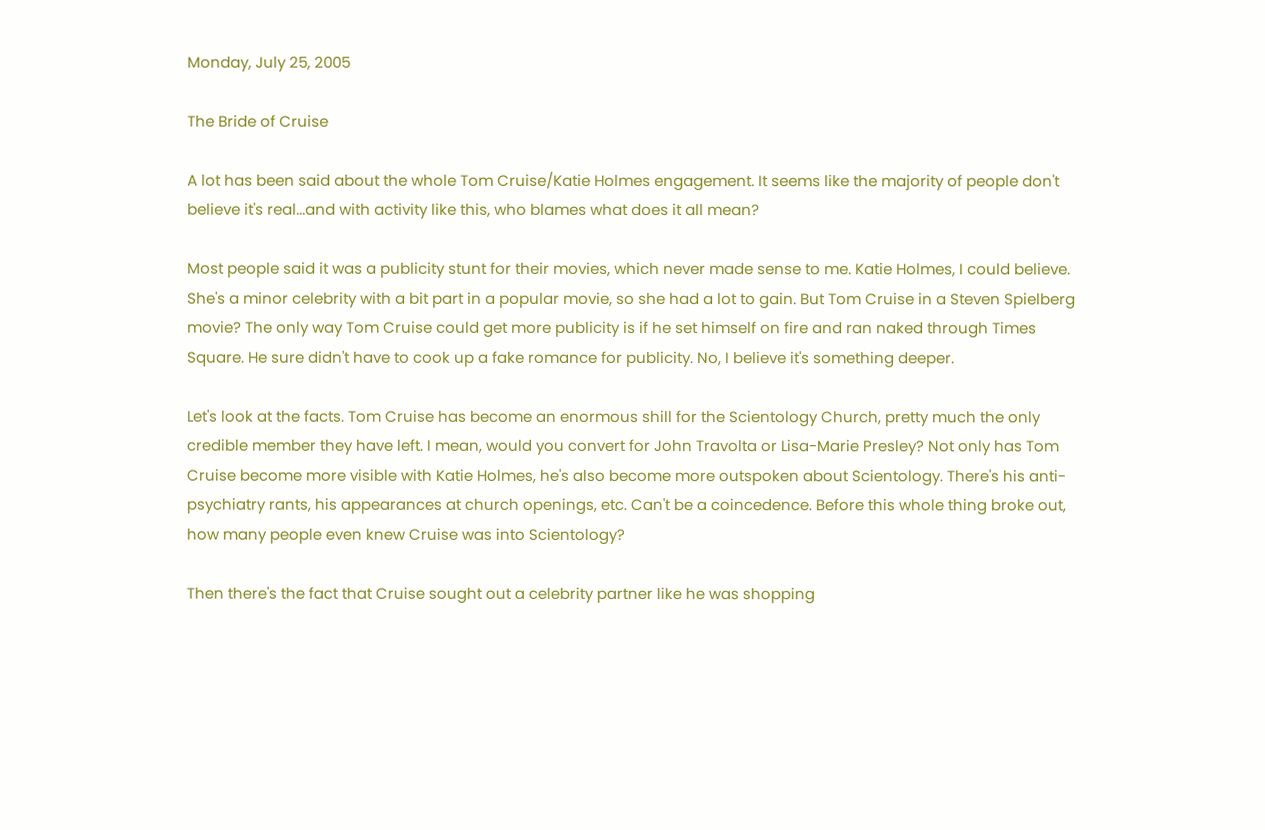Monday, July 25, 2005

The Bride of Cruise

A lot has been said about the whole Tom Cruise/Katie Holmes engagement. It seems like the majority of people don't believe it's real...and with activity like this, who blames what does it all mean?

Most people said it was a publicity stunt for their movies, which never made sense to me. Katie Holmes, I could believe. She's a minor celebrity with a bit part in a popular movie, so she had a lot to gain. But Tom Cruise in a Steven Spielberg movie? The only way Tom Cruise could get more publicity is if he set himself on fire and ran naked through Times Square. He sure didn't have to cook up a fake romance for publicity. No, I believe it's something deeper.

Let's look at the facts. Tom Cruise has become an enormous shill for the Scientology Church, pretty much the only credible member they have left. I mean, would you convert for John Travolta or Lisa-Marie Presley? Not only has Tom Cruise become more visible with Katie Holmes, he's also become more outspoken about Scientology. There's his anti-psychiatry rants, his appearances at church openings, etc. Can't be a coincedence. Before this whole thing broke out, how many people even knew Cruise was into Scientology?

Then there's the fact that Cruise sought out a celebrity partner like he was shopping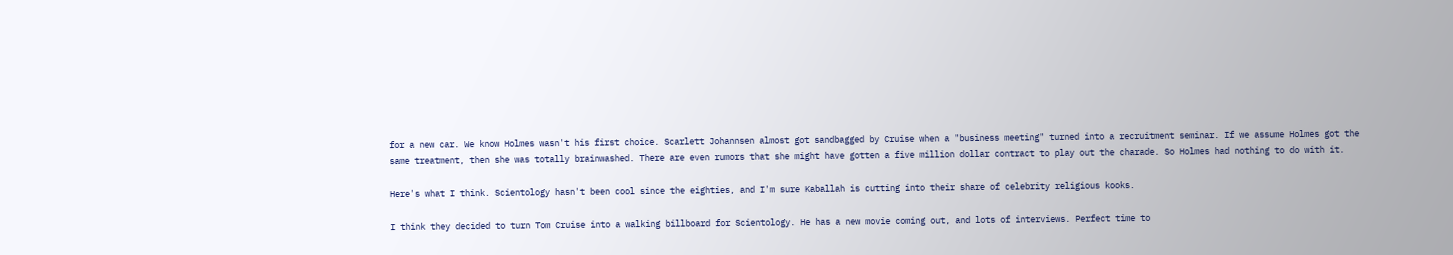for a new car. We know Holmes wasn't his first choice. Scarlett Johannsen almost got sandbagged by Cruise when a "business meeting" turned into a recruitment seminar. If we assume Holmes got the same treatment, then she was totally brainwashed. There are even rumors that she might have gotten a five million dollar contract to play out the charade. So Holmes had nothing to do with it.

Here's what I think. Scientology hasn't been cool since the eighties, and I'm sure Kaballah is cutting into their share of celebrity religious kooks.

I think they decided to turn Tom Cruise into a walking billboard for Scientology. He has a new movie coming out, and lots of interviews. Perfect time to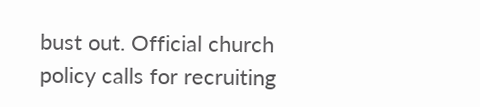bust out. Official church policy calls for recruiting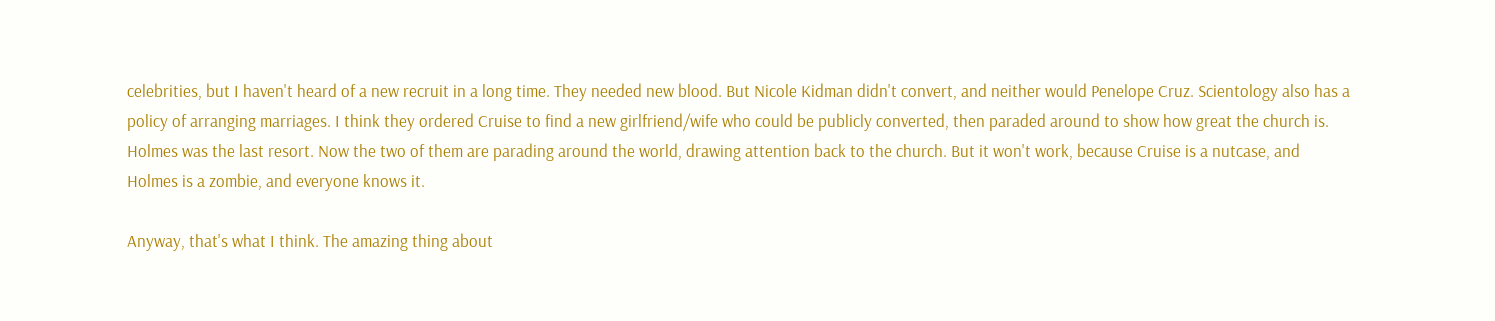celebrities, but I haven't heard of a new recruit in a long time. They needed new blood. But Nicole Kidman didn't convert, and neither would Penelope Cruz. Scientology also has a policy of arranging marriages. I think they ordered Cruise to find a new girlfriend/wife who could be publicly converted, then paraded around to show how great the church is. Holmes was the last resort. Now the two of them are parading around the world, drawing attention back to the church. But it won't work, because Cruise is a nutcase, and Holmes is a zombie, and everyone knows it.

Anyway, that's what I think. The amazing thing about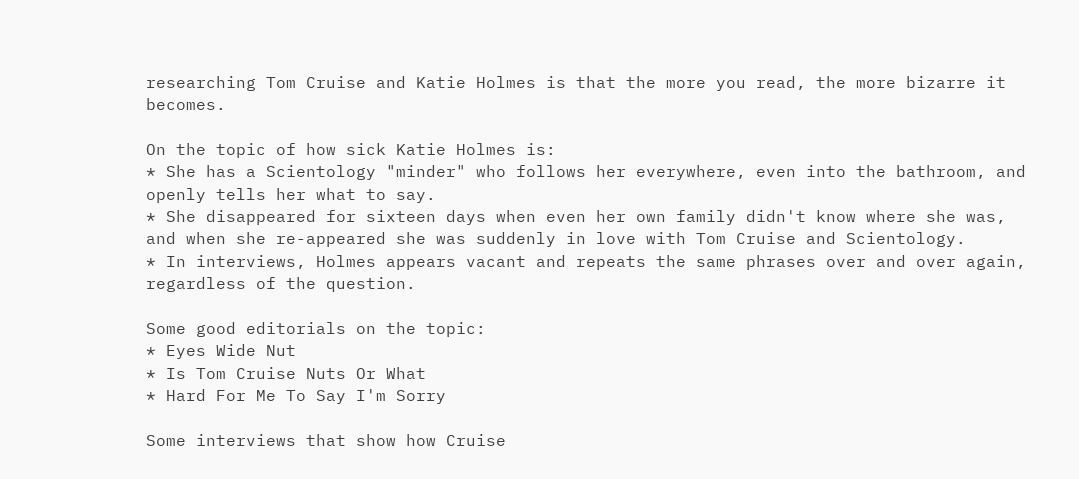researching Tom Cruise and Katie Holmes is that the more you read, the more bizarre it becomes.

On the topic of how sick Katie Holmes is:
* She has a Scientology "minder" who follows her everywhere, even into the bathroom, and openly tells her what to say.
* She disappeared for sixteen days when even her own family didn't know where she was, and when she re-appeared she was suddenly in love with Tom Cruise and Scientology.
* In interviews, Holmes appears vacant and repeats the same phrases over and over again, regardless of the question.

Some good editorials on the topic:
* Eyes Wide Nut
* Is Tom Cruise Nuts Or What
* Hard For Me To Say I'm Sorry

Some interviews that show how Cruise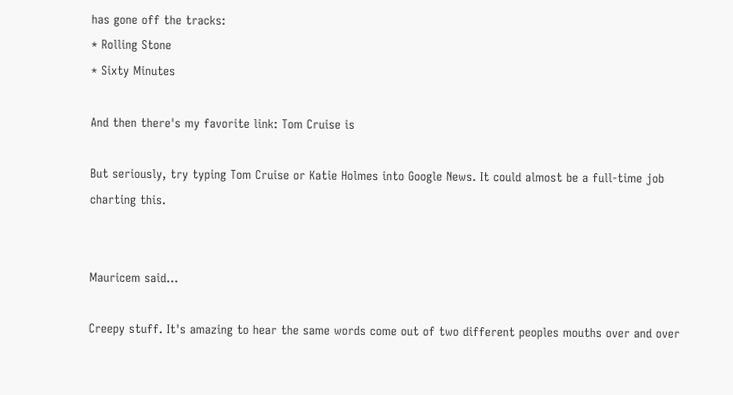has gone off the tracks:
* Rolling Stone
* Sixty Minutes

And then there's my favorite link: Tom Cruise is

But seriously, try typing Tom Cruise or Katie Holmes into Google News. It could almost be a full-time job charting this.


Mauricem said...

Creepy stuff. It's amazing to hear the same words come out of two different peoples mouths over and over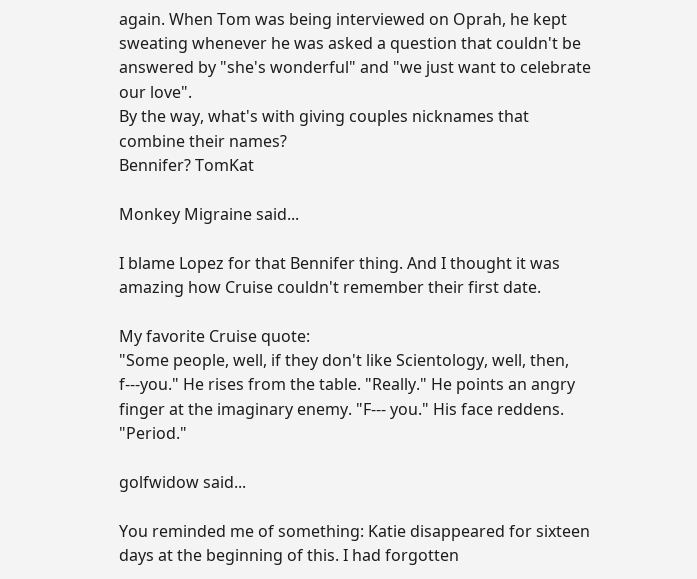again. When Tom was being interviewed on Oprah, he kept sweating whenever he was asked a question that couldn't be answered by "she's wonderful" and "we just want to celebrate our love".
By the way, what's with giving couples nicknames that combine their names?
Bennifer? TomKat

Monkey Migraine said...

I blame Lopez for that Bennifer thing. And I thought it was amazing how Cruise couldn't remember their first date.

My favorite Cruise quote:
"Some people, well, if they don't like Scientology, well, then, f---you." He rises from the table. "Really." He points an angry finger at the imaginary enemy. "F--- you." His face reddens. "Period."

golfwidow said...

You reminded me of something: Katie disappeared for sixteen days at the beginning of this. I had forgotten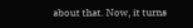about that. Now, it turns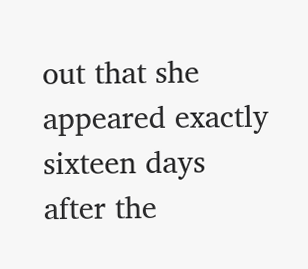out that she appeared exactly sixteen days after the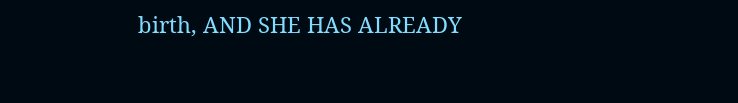birth, AND SHE HAS ALREADY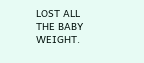LOST ALL THE BABY WEIGHT.